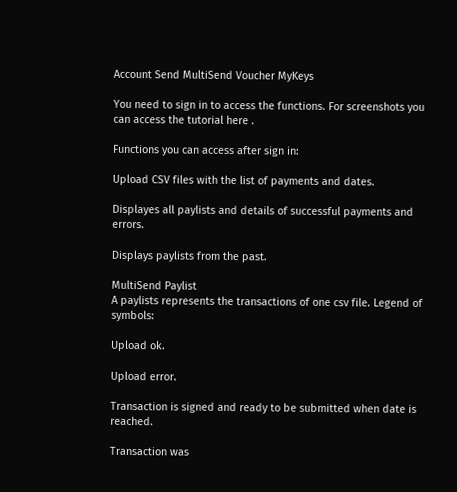Account Send MultiSend Voucher MyKeys

You need to sign in to access the functions. For screenshots you can access the tutorial here .

Functions you can access after sign in:

Upload CSV files with the list of payments and dates.

Displayes all paylists and details of successful payments and errors.

Displays paylists from the past.

MultiSend Paylist
A paylists represents the transactions of one csv file. Legend of symbols:

Upload ok.

Upload error.

Transaction is signed and ready to be submitted when date is reached.

Transaction was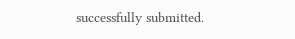successfully submitted.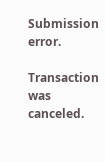Submission error.

Transaction was canceled.